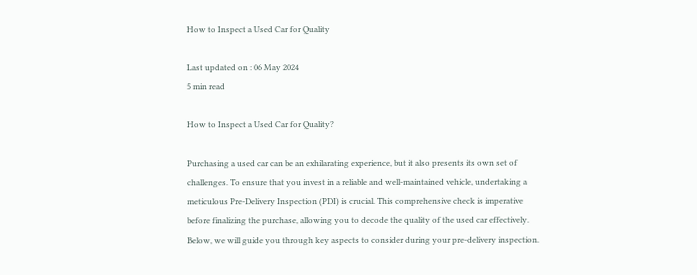How to Inspect a Used Car for Quality

Last updated on : 06 May 2024
5 min read

How to Inspect a Used Car for Quality?

Purchasing a used car can be an exhilarating experience, but it also presents its own set of challenges. To ensure that you invest in a reliable and well-maintained vehicle, undertaking a meticulous Pre-Delivery Inspection (PDI) is crucial. This comprehensive check is imperative before finalizing the purchase, allowing you to decode the quality of the used car effectively. Below, we will guide you through key aspects to consider during your pre-delivery inspection.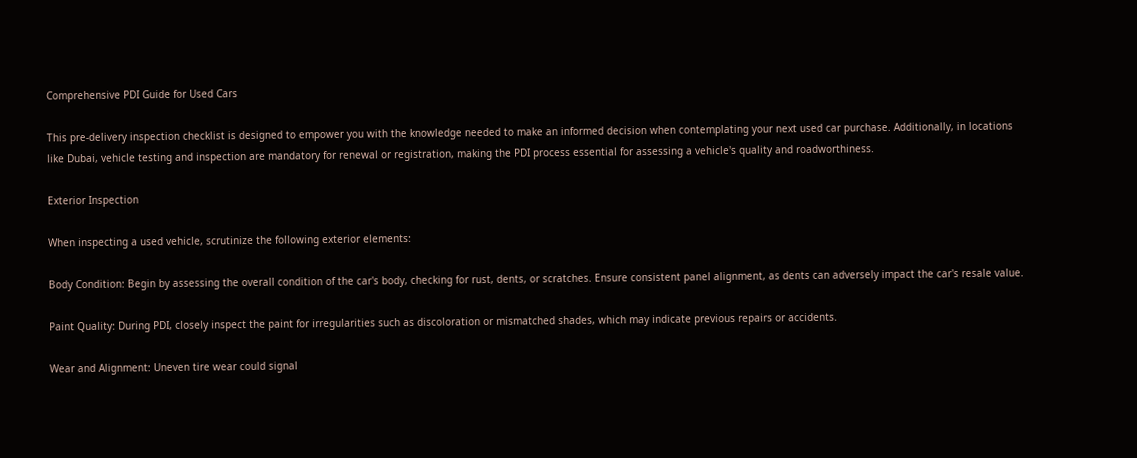Comprehensive PDI Guide for Used Cars

This pre-delivery inspection checklist is designed to empower you with the knowledge needed to make an informed decision when contemplating your next used car purchase. Additionally, in locations like Dubai, vehicle testing and inspection are mandatory for renewal or registration, making the PDI process essential for assessing a vehicle's quality and roadworthiness.

Exterior Inspection

When inspecting a used vehicle, scrutinize the following exterior elements:

Body Condition: Begin by assessing the overall condition of the car's body, checking for rust, dents, or scratches. Ensure consistent panel alignment, as dents can adversely impact the car's resale value.

Paint Quality: During PDI, closely inspect the paint for irregularities such as discoloration or mismatched shades, which may indicate previous repairs or accidents.

Wear and Alignment: Uneven tire wear could signal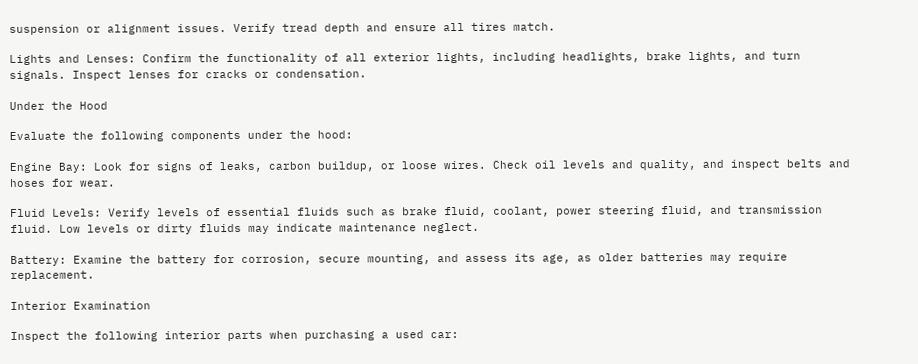suspension or alignment issues. Verify tread depth and ensure all tires match.

Lights and Lenses: Confirm the functionality of all exterior lights, including headlights, brake lights, and turn signals. Inspect lenses for cracks or condensation.

Under the Hood

Evaluate the following components under the hood:

Engine Bay: Look for signs of leaks, carbon buildup, or loose wires. Check oil levels and quality, and inspect belts and hoses for wear.

Fluid Levels: Verify levels of essential fluids such as brake fluid, coolant, power steering fluid, and transmission fluid. Low levels or dirty fluids may indicate maintenance neglect.

Battery: Examine the battery for corrosion, secure mounting, and assess its age, as older batteries may require replacement.

Interior Examination

Inspect the following interior parts when purchasing a used car: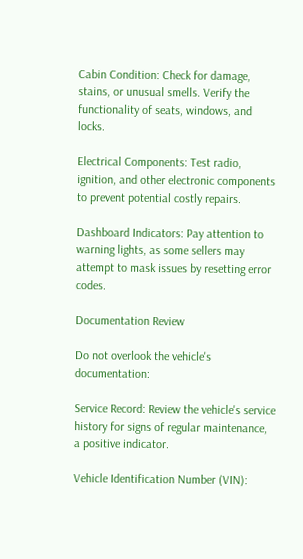Cabin Condition: Check for damage, stains, or unusual smells. Verify the functionality of seats, windows, and locks.

Electrical Components: Test radio, ignition, and other electronic components to prevent potential costly repairs.

Dashboard Indicators: Pay attention to warning lights, as some sellers may attempt to mask issues by resetting error codes.

Documentation Review

Do not overlook the vehicle's documentation:

Service Record: Review the vehicle's service history for signs of regular maintenance, a positive indicator.

Vehicle Identification Number (VIN):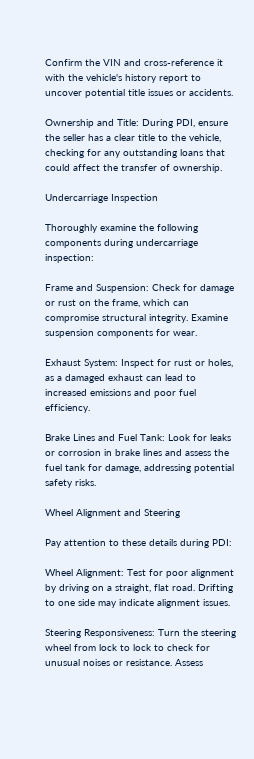Confirm the VIN and cross-reference it with the vehicle's history report to uncover potential title issues or accidents.

Ownership and Title: During PDI, ensure the seller has a clear title to the vehicle, checking for any outstanding loans that could affect the transfer of ownership.

Undercarriage Inspection

Thoroughly examine the following components during undercarriage inspection:

Frame and Suspension: Check for damage or rust on the frame, which can compromise structural integrity. Examine suspension components for wear.

Exhaust System: Inspect for rust or holes, as a damaged exhaust can lead to increased emissions and poor fuel efficiency.

Brake Lines and Fuel Tank: Look for leaks or corrosion in brake lines and assess the fuel tank for damage, addressing potential safety risks.

Wheel Alignment and Steering

Pay attention to these details during PDI:

Wheel Alignment: Test for poor alignment by driving on a straight, flat road. Drifting to one side may indicate alignment issues.

Steering Responsiveness: Turn the steering wheel from lock to lock to check for unusual noises or resistance. Assess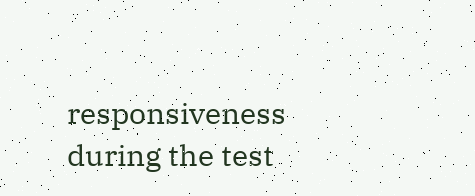responsiveness during the test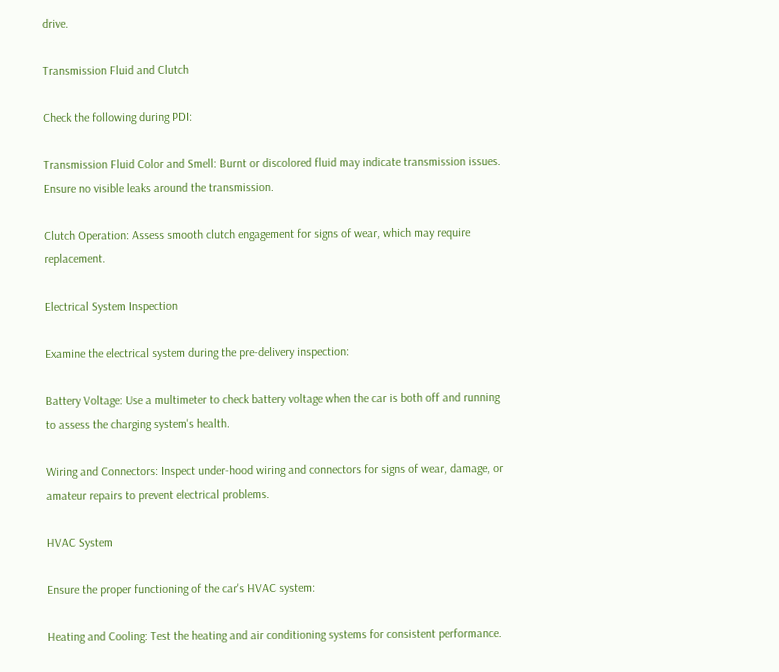drive.

Transmission Fluid and Clutch

Check the following during PDI:

Transmission Fluid Color and Smell: Burnt or discolored fluid may indicate transmission issues. Ensure no visible leaks around the transmission.

Clutch Operation: Assess smooth clutch engagement for signs of wear, which may require replacement.

Electrical System Inspection

Examine the electrical system during the pre-delivery inspection:

Battery Voltage: Use a multimeter to check battery voltage when the car is both off and running to assess the charging system's health.

Wiring and Connectors: Inspect under-hood wiring and connectors for signs of wear, damage, or amateur repairs to prevent electrical problems.

HVAC System

Ensure the proper functioning of the car's HVAC system:

Heating and Cooling: Test the heating and air conditioning systems for consistent performance.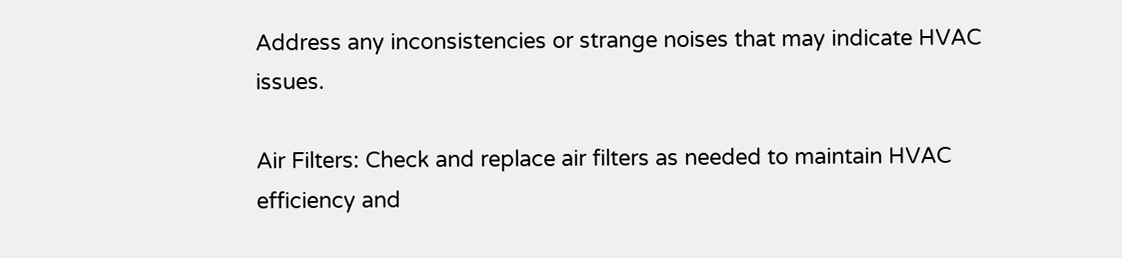Address any inconsistencies or strange noises that may indicate HVAC issues.

Air Filters: Check and replace air filters as needed to maintain HVAC efficiency and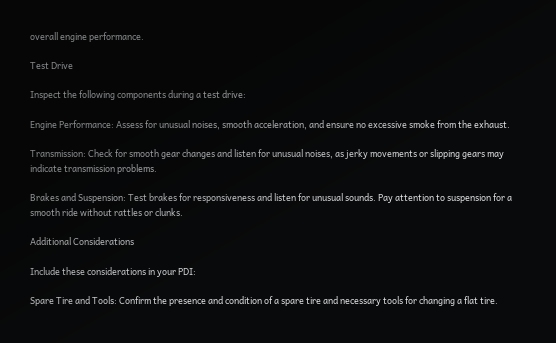overall engine performance.

Test Drive

Inspect the following components during a test drive:

Engine Performance: Assess for unusual noises, smooth acceleration, and ensure no excessive smoke from the exhaust.

Transmission: Check for smooth gear changes and listen for unusual noises, as jerky movements or slipping gears may indicate transmission problems.

Brakes and Suspension: Test brakes for responsiveness and listen for unusual sounds. Pay attention to suspension for a smooth ride without rattles or clunks.

Additional Considerations

Include these considerations in your PDI:

Spare Tire and Tools: Confirm the presence and condition of a spare tire and necessary tools for changing a flat tire.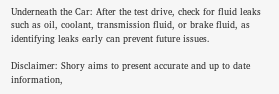Underneath the Car: After the test drive, check for fluid leaks such as oil, coolant, transmission fluid, or brake fluid, as identifying leaks early can prevent future issues.

Disclaimer: Shory aims to present accurate and up to date information,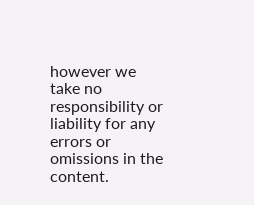however we take no responsibility or liability for any errors or omissions in the content.